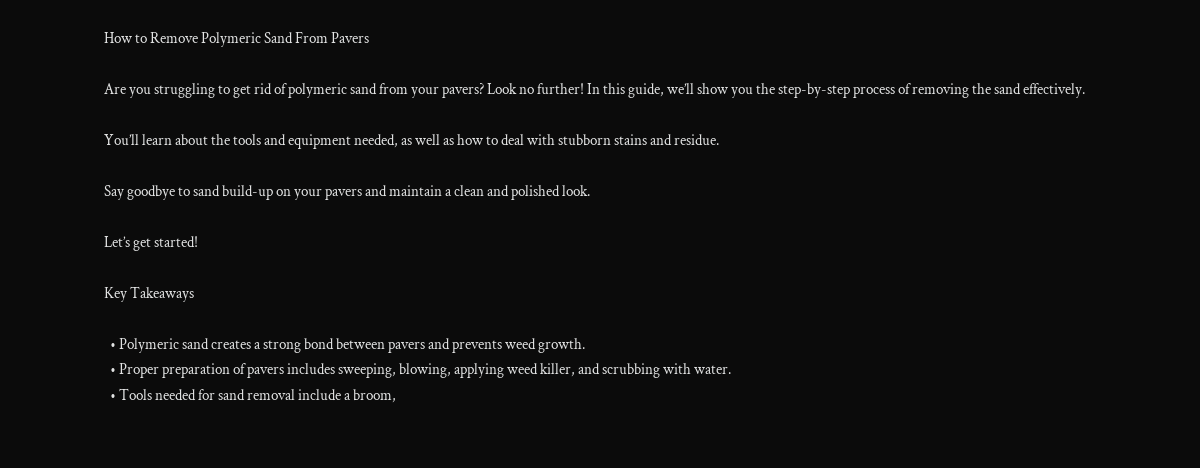How to Remove Polymeric Sand From Pavers

Are you struggling to get rid of polymeric sand from your pavers? Look no further! In this guide, we’ll show you the step-by-step process of removing the sand effectively.

You’ll learn about the tools and equipment needed, as well as how to deal with stubborn stains and residue.

Say goodbye to sand build-up on your pavers and maintain a clean and polished look.

Let’s get started!

Key Takeaways

  • Polymeric sand creates a strong bond between pavers and prevents weed growth.
  • Proper preparation of pavers includes sweeping, blowing, applying weed killer, and scrubbing with water.
  • Tools needed for sand removal include a broom,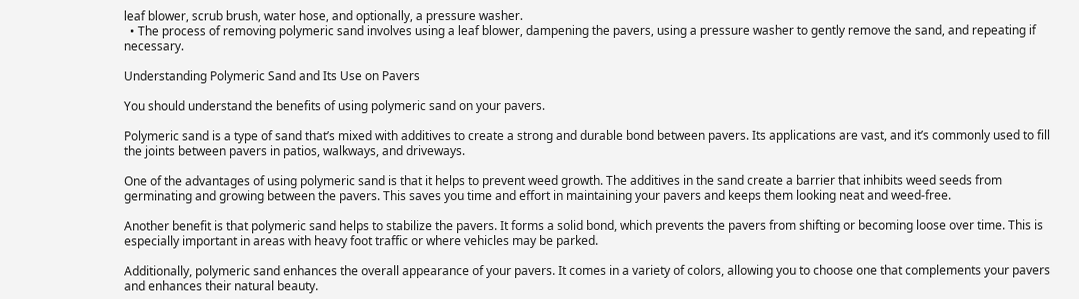leaf blower, scrub brush, water hose, and optionally, a pressure washer.
  • The process of removing polymeric sand involves using a leaf blower, dampening the pavers, using a pressure washer to gently remove the sand, and repeating if necessary.

Understanding Polymeric Sand and Its Use on Pavers

You should understand the benefits of using polymeric sand on your pavers.

Polymeric sand is a type of sand that’s mixed with additives to create a strong and durable bond between pavers. Its applications are vast, and it’s commonly used to fill the joints between pavers in patios, walkways, and driveways.

One of the advantages of using polymeric sand is that it helps to prevent weed growth. The additives in the sand create a barrier that inhibits weed seeds from germinating and growing between the pavers. This saves you time and effort in maintaining your pavers and keeps them looking neat and weed-free.

Another benefit is that polymeric sand helps to stabilize the pavers. It forms a solid bond, which prevents the pavers from shifting or becoming loose over time. This is especially important in areas with heavy foot traffic or where vehicles may be parked.

Additionally, polymeric sand enhances the overall appearance of your pavers. It comes in a variety of colors, allowing you to choose one that complements your pavers and enhances their natural beauty.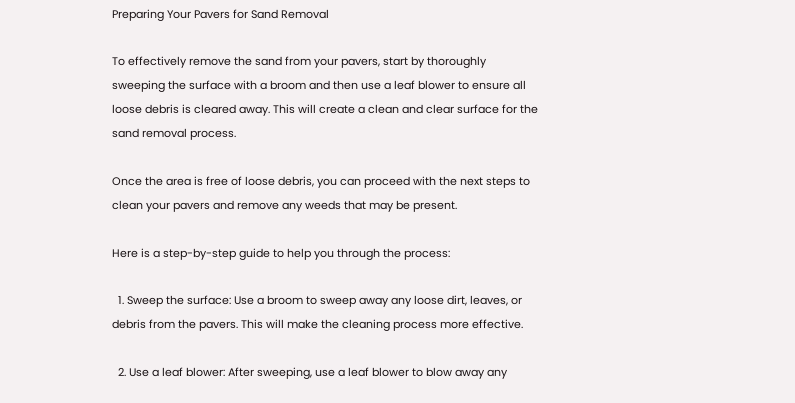Preparing Your Pavers for Sand Removal

To effectively remove the sand from your pavers, start by thoroughly sweeping the surface with a broom and then use a leaf blower to ensure all loose debris is cleared away. This will create a clean and clear surface for the sand removal process.

Once the area is free of loose debris, you can proceed with the next steps to clean your pavers and remove any weeds that may be present.

Here is a step-by-step guide to help you through the process:

  1. Sweep the surface: Use a broom to sweep away any loose dirt, leaves, or debris from the pavers. This will make the cleaning process more effective.

  2. Use a leaf blower: After sweeping, use a leaf blower to blow away any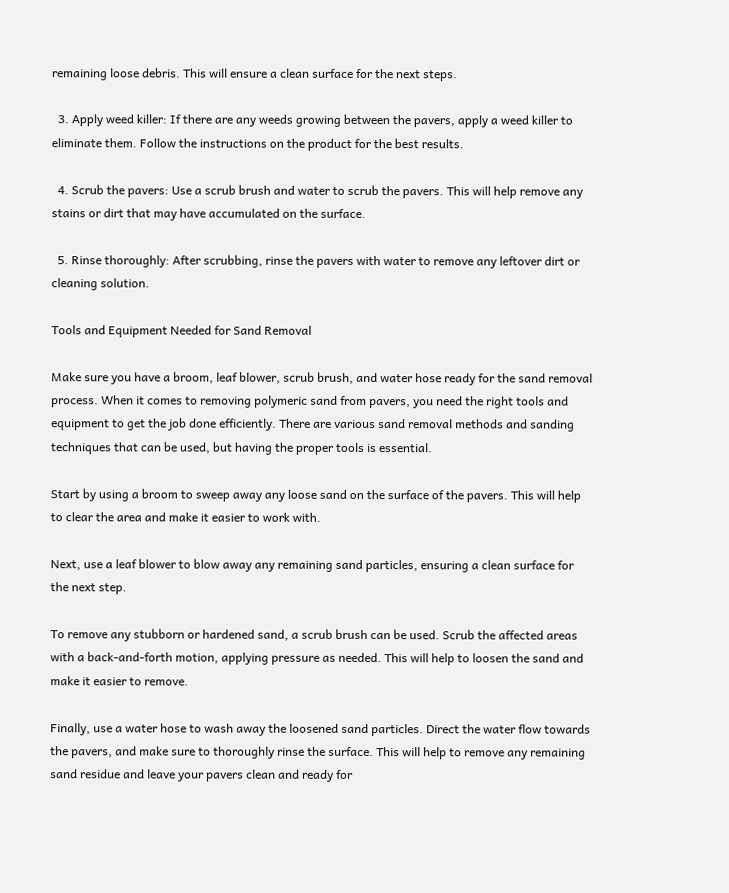remaining loose debris. This will ensure a clean surface for the next steps.

  3. Apply weed killer: If there are any weeds growing between the pavers, apply a weed killer to eliminate them. Follow the instructions on the product for the best results.

  4. Scrub the pavers: Use a scrub brush and water to scrub the pavers. This will help remove any stains or dirt that may have accumulated on the surface.

  5. Rinse thoroughly: After scrubbing, rinse the pavers with water to remove any leftover dirt or cleaning solution.

Tools and Equipment Needed for Sand Removal

Make sure you have a broom, leaf blower, scrub brush, and water hose ready for the sand removal process. When it comes to removing polymeric sand from pavers, you need the right tools and equipment to get the job done efficiently. There are various sand removal methods and sanding techniques that can be used, but having the proper tools is essential.

Start by using a broom to sweep away any loose sand on the surface of the pavers. This will help to clear the area and make it easier to work with.

Next, use a leaf blower to blow away any remaining sand particles, ensuring a clean surface for the next step.

To remove any stubborn or hardened sand, a scrub brush can be used. Scrub the affected areas with a back-and-forth motion, applying pressure as needed. This will help to loosen the sand and make it easier to remove.

Finally, use a water hose to wash away the loosened sand particles. Direct the water flow towards the pavers, and make sure to thoroughly rinse the surface. This will help to remove any remaining sand residue and leave your pavers clean and ready for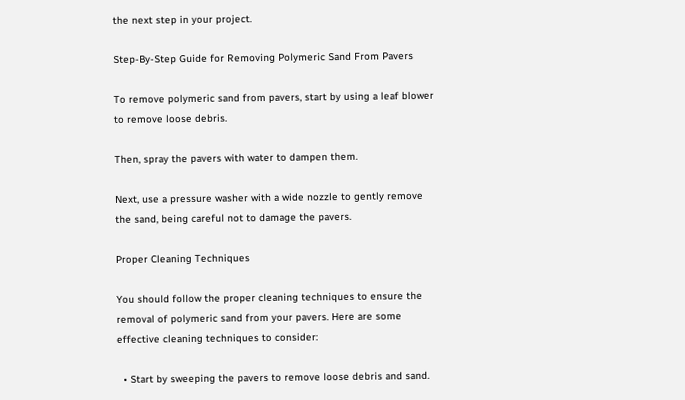the next step in your project.

Step-By-Step Guide for Removing Polymeric Sand From Pavers

To remove polymeric sand from pavers, start by using a leaf blower to remove loose debris.

Then, spray the pavers with water to dampen them.

Next, use a pressure washer with a wide nozzle to gently remove the sand, being careful not to damage the pavers.

Proper Cleaning Techniques

You should follow the proper cleaning techniques to ensure the removal of polymeric sand from your pavers. Here are some effective cleaning techniques to consider:

  • Start by sweeping the pavers to remove loose debris and sand.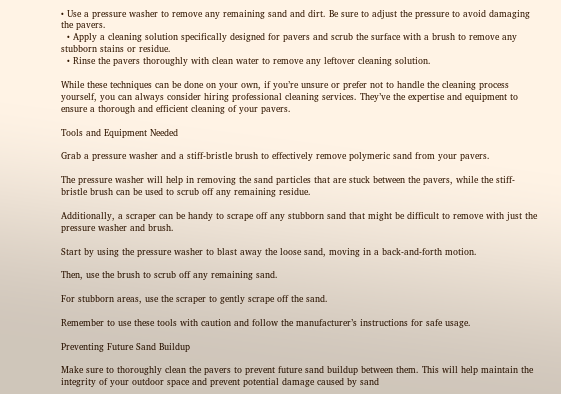• Use a pressure washer to remove any remaining sand and dirt. Be sure to adjust the pressure to avoid damaging the pavers.
  • Apply a cleaning solution specifically designed for pavers and scrub the surface with a brush to remove any stubborn stains or residue.
  • Rinse the pavers thoroughly with clean water to remove any leftover cleaning solution.

While these techniques can be done on your own, if you’re unsure or prefer not to handle the cleaning process yourself, you can always consider hiring professional cleaning services. They’ve the expertise and equipment to ensure a thorough and efficient cleaning of your pavers.

Tools and Equipment Needed

Grab a pressure washer and a stiff-bristle brush to effectively remove polymeric sand from your pavers.

The pressure washer will help in removing the sand particles that are stuck between the pavers, while the stiff-bristle brush can be used to scrub off any remaining residue.

Additionally, a scraper can be handy to scrape off any stubborn sand that might be difficult to remove with just the pressure washer and brush.

Start by using the pressure washer to blast away the loose sand, moving in a back-and-forth motion.

Then, use the brush to scrub off any remaining sand.

For stubborn areas, use the scraper to gently scrape off the sand.

Remember to use these tools with caution and follow the manufacturer’s instructions for safe usage.

Preventing Future Sand Buildup

Make sure to thoroughly clean the pavers to prevent future sand buildup between them. This will help maintain the integrity of your outdoor space and prevent potential damage caused by sand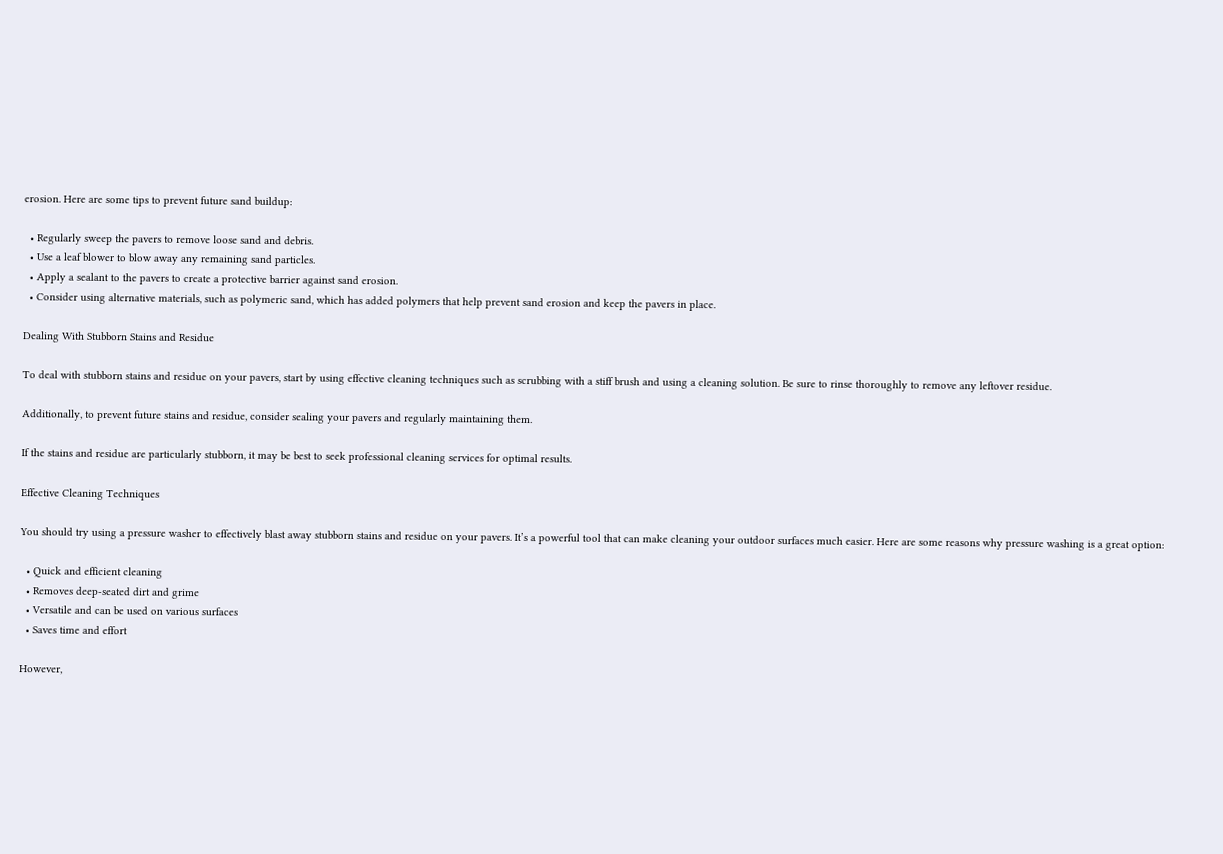erosion. Here are some tips to prevent future sand buildup:

  • Regularly sweep the pavers to remove loose sand and debris.
  • Use a leaf blower to blow away any remaining sand particles.
  • Apply a sealant to the pavers to create a protective barrier against sand erosion.
  • Consider using alternative materials, such as polymeric sand, which has added polymers that help prevent sand erosion and keep the pavers in place.

Dealing With Stubborn Stains and Residue

To deal with stubborn stains and residue on your pavers, start by using effective cleaning techniques such as scrubbing with a stiff brush and using a cleaning solution. Be sure to rinse thoroughly to remove any leftover residue.

Additionally, to prevent future stains and residue, consider sealing your pavers and regularly maintaining them.

If the stains and residue are particularly stubborn, it may be best to seek professional cleaning services for optimal results.

Effective Cleaning Techniques

You should try using a pressure washer to effectively blast away stubborn stains and residue on your pavers. It’s a powerful tool that can make cleaning your outdoor surfaces much easier. Here are some reasons why pressure washing is a great option:

  • Quick and efficient cleaning
  • Removes deep-seated dirt and grime
  • Versatile and can be used on various surfaces
  • Saves time and effort

However,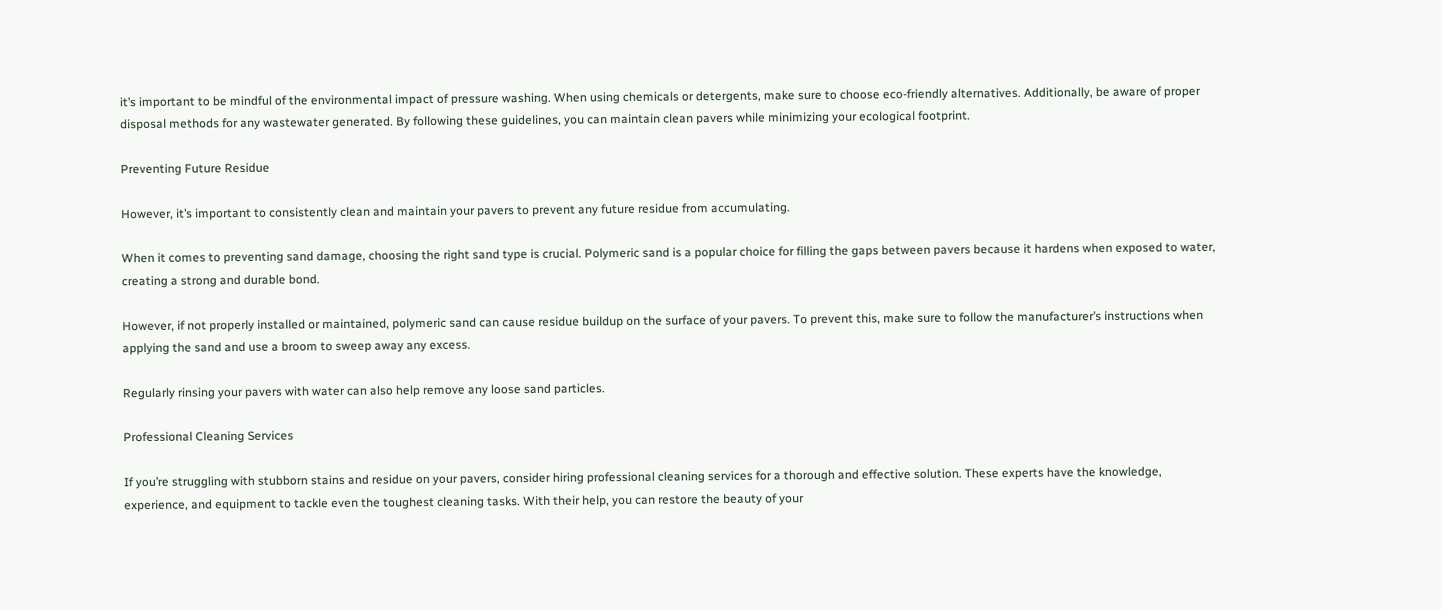it’s important to be mindful of the environmental impact of pressure washing. When using chemicals or detergents, make sure to choose eco-friendly alternatives. Additionally, be aware of proper disposal methods for any wastewater generated. By following these guidelines, you can maintain clean pavers while minimizing your ecological footprint.

Preventing Future Residue

However, it’s important to consistently clean and maintain your pavers to prevent any future residue from accumulating.

When it comes to preventing sand damage, choosing the right sand type is crucial. Polymeric sand is a popular choice for filling the gaps between pavers because it hardens when exposed to water, creating a strong and durable bond.

However, if not properly installed or maintained, polymeric sand can cause residue buildup on the surface of your pavers. To prevent this, make sure to follow the manufacturer’s instructions when applying the sand and use a broom to sweep away any excess.

Regularly rinsing your pavers with water can also help remove any loose sand particles.

Professional Cleaning Services

If you’re struggling with stubborn stains and residue on your pavers, consider hiring professional cleaning services for a thorough and effective solution. These experts have the knowledge, experience, and equipment to tackle even the toughest cleaning tasks. With their help, you can restore the beauty of your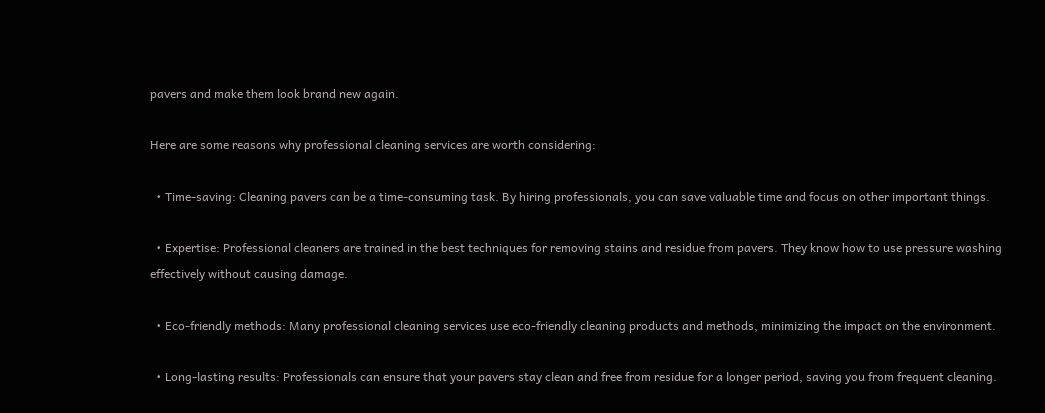pavers and make them look brand new again.

Here are some reasons why professional cleaning services are worth considering:

  • Time-saving: Cleaning pavers can be a time-consuming task. By hiring professionals, you can save valuable time and focus on other important things.

  • Expertise: Professional cleaners are trained in the best techniques for removing stains and residue from pavers. They know how to use pressure washing effectively without causing damage.

  • Eco-friendly methods: Many professional cleaning services use eco-friendly cleaning products and methods, minimizing the impact on the environment.

  • Long-lasting results: Professionals can ensure that your pavers stay clean and free from residue for a longer period, saving you from frequent cleaning.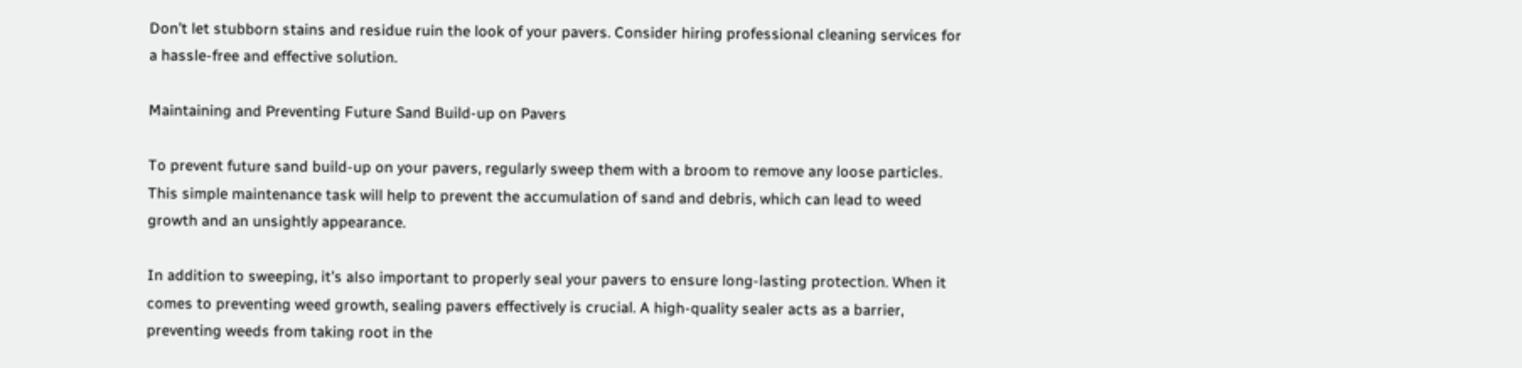Don’t let stubborn stains and residue ruin the look of your pavers. Consider hiring professional cleaning services for a hassle-free and effective solution.

Maintaining and Preventing Future Sand Build-up on Pavers

To prevent future sand build-up on your pavers, regularly sweep them with a broom to remove any loose particles. This simple maintenance task will help to prevent the accumulation of sand and debris, which can lead to weed growth and an unsightly appearance.

In addition to sweeping, it’s also important to properly seal your pavers to ensure long-lasting protection. When it comes to preventing weed growth, sealing pavers effectively is crucial. A high-quality sealer acts as a barrier, preventing weeds from taking root in the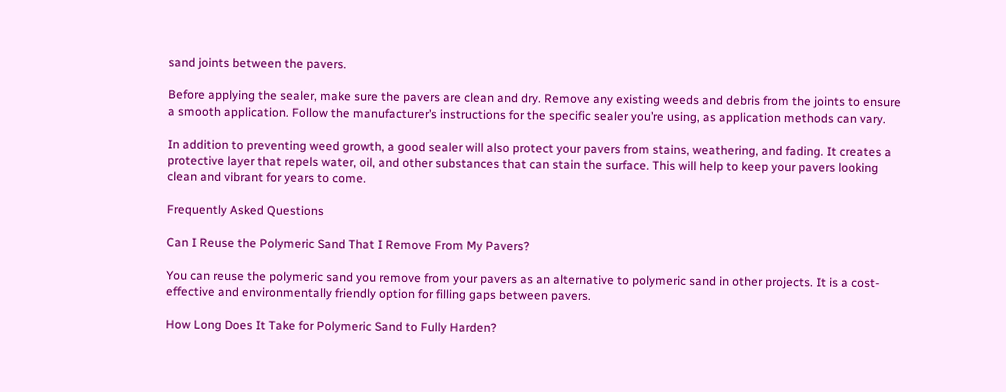sand joints between the pavers.

Before applying the sealer, make sure the pavers are clean and dry. Remove any existing weeds and debris from the joints to ensure a smooth application. Follow the manufacturer’s instructions for the specific sealer you’re using, as application methods can vary.

In addition to preventing weed growth, a good sealer will also protect your pavers from stains, weathering, and fading. It creates a protective layer that repels water, oil, and other substances that can stain the surface. This will help to keep your pavers looking clean and vibrant for years to come.

Frequently Asked Questions

Can I Reuse the Polymeric Sand That I Remove From My Pavers?

You can reuse the polymeric sand you remove from your pavers as an alternative to polymeric sand in other projects. It is a cost-effective and environmentally friendly option for filling gaps between pavers.

How Long Does It Take for Polymeric Sand to Fully Harden?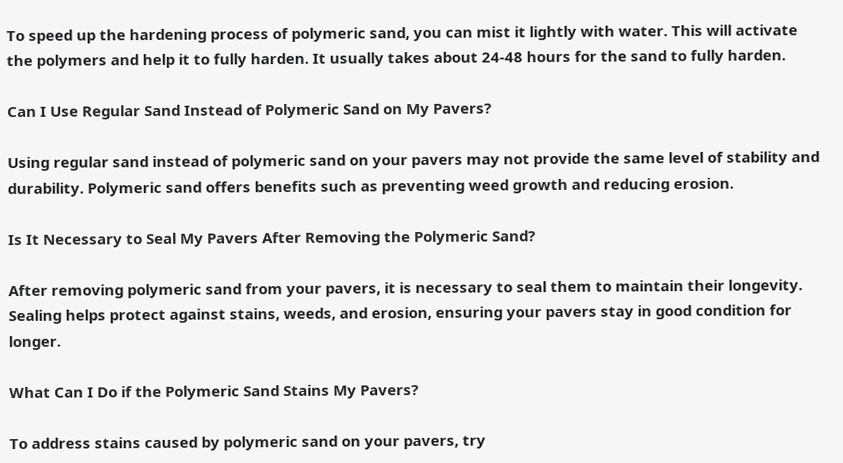To speed up the hardening process of polymeric sand, you can mist it lightly with water. This will activate the polymers and help it to fully harden. It usually takes about 24-48 hours for the sand to fully harden.

Can I Use Regular Sand Instead of Polymeric Sand on My Pavers?

Using regular sand instead of polymeric sand on your pavers may not provide the same level of stability and durability. Polymeric sand offers benefits such as preventing weed growth and reducing erosion.

Is It Necessary to Seal My Pavers After Removing the Polymeric Sand?

After removing polymeric sand from your pavers, it is necessary to seal them to maintain their longevity. Sealing helps protect against stains, weeds, and erosion, ensuring your pavers stay in good condition for longer.

What Can I Do if the Polymeric Sand Stains My Pavers?

To address stains caused by polymeric sand on your pavers, try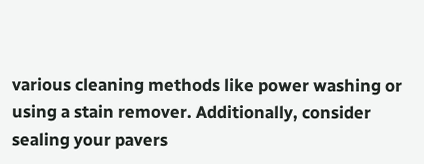various cleaning methods like power washing or using a stain remover. Additionally, consider sealing your pavers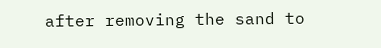after removing the sand to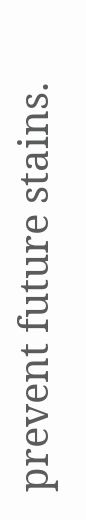prevent future stains.